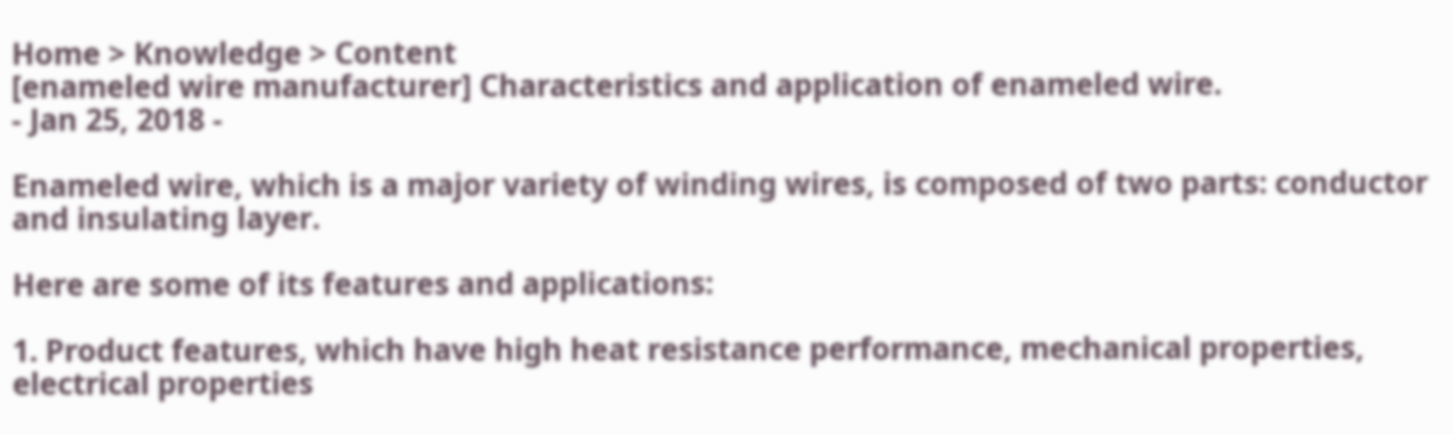Home > Knowledge > Content
[enameled wire manufacturer] Characteristics and application of enameled wire.
- Jan 25, 2018 -

Enameled wire, which is a major variety of winding wires, is composed of two parts: conductor and insulating layer.

Here are some of its features and applications:

1. Product features, which have high heat resistance performance, mechanical properties, electrical properties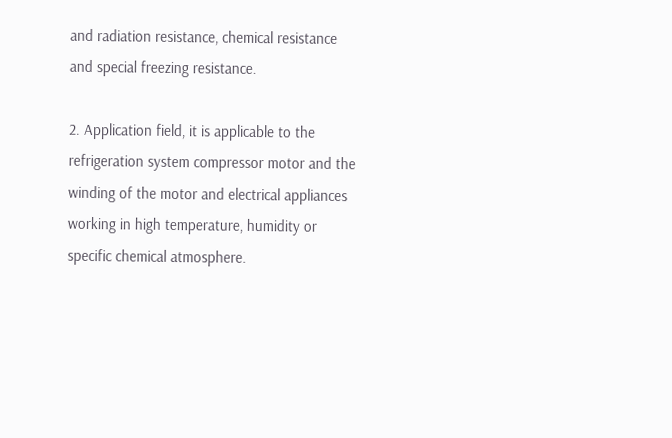and radiation resistance, chemical resistance and special freezing resistance.

2. Application field, it is applicable to the refrigeration system compressor motor and the winding of the motor and electrical appliances working in high temperature, humidity or specific chemical atmosphere.